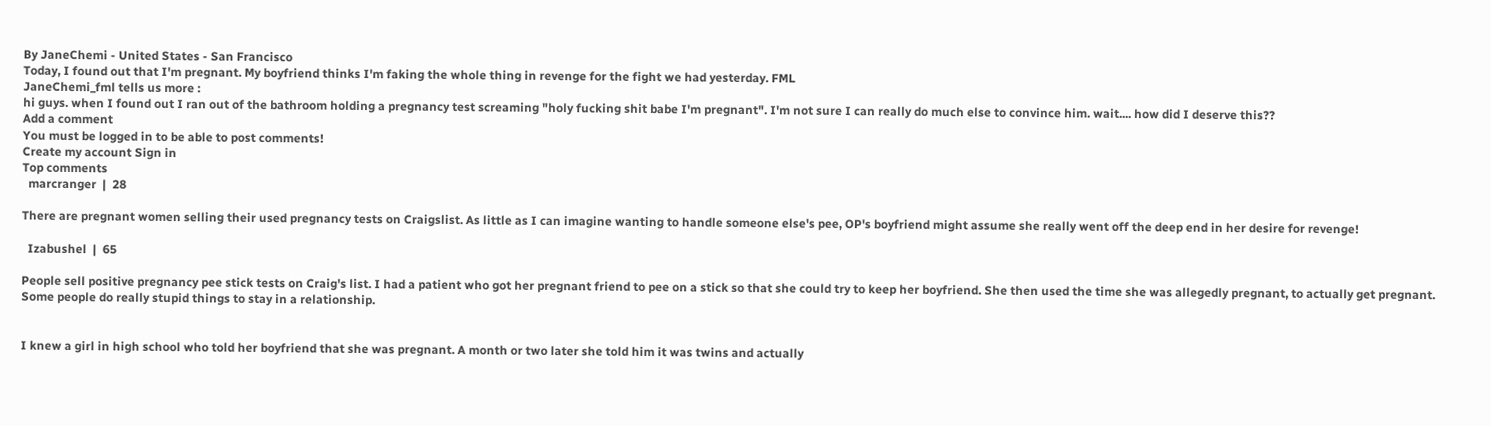By JaneChemi - United States - San Francisco
Today, I found out that I'm pregnant. My boyfriend thinks I'm faking the whole thing in revenge for the fight we had yesterday. FML
JaneChemi_fml tells us more :
hi guys. when I found out I ran out of the bathroom holding a pregnancy test screaming "holy fucking shit babe I'm pregnant". I'm not sure I can really do much else to convince him. wait.... how did I deserve this??
Add a comment
You must be logged in to be able to post comments!
Create my account Sign in
Top comments
  marcranger  |  28

There are pregnant women selling their used pregnancy tests on Craigslist. As little as I can imagine wanting to handle someone else's pee, OP's boyfriend might assume she really went off the deep end in her desire for revenge!

  Izabushel  |  65

People sell positive pregnancy pee stick tests on Craig's list. I had a patient who got her pregnant friend to pee on a stick so that she could try to keep her boyfriend. She then used the time she was allegedly pregnant, to actually get pregnant. Some people do really stupid things to stay in a relationship.


I knew a girl in high school who told her boyfriend that she was pregnant. A month or two later she told him it was twins and actually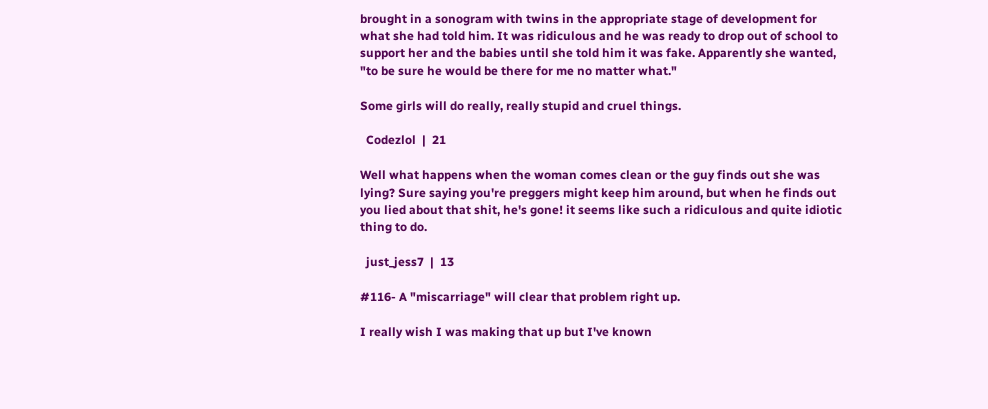brought in a sonogram with twins in the appropriate stage of development for what she had told him. It was ridiculous and he was ready to drop out of school to support her and the babies until she told him it was fake. Apparently she wanted, "to be sure he would be there for me no matter what."

Some girls will do really, really stupid and cruel things.

  Codezlol  |  21

Well what happens when the woman comes clean or the guy finds out she was lying? Sure saying you're preggers might keep him around, but when he finds out you lied about that shit, he's gone! it seems like such a ridiculous and quite idiotic thing to do.

  just_jess7  |  13

#116- A "miscarriage" will clear that problem right up.

I really wish I was making that up but I've known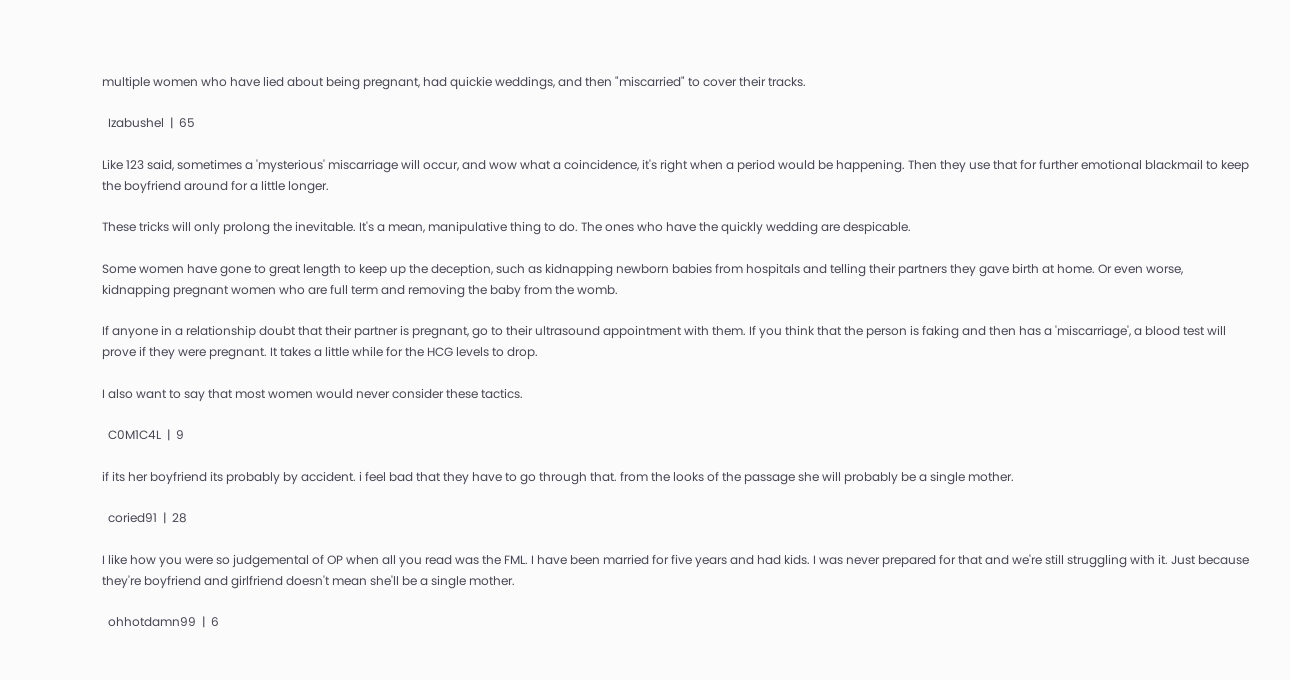multiple women who have lied about being pregnant, had quickie weddings, and then "miscarried" to cover their tracks.

  Izabushel  |  65

Like 123 said, sometimes a 'mysterious' miscarriage will occur, and wow what a coincidence, it's right when a period would be happening. Then they use that for further emotional blackmail to keep the boyfriend around for a little longer.

These tricks will only prolong the inevitable. It's a mean, manipulative thing to do. The ones who have the quickly wedding are despicable.

Some women have gone to great length to keep up the deception, such as kidnapping newborn babies from hospitals and telling their partners they gave birth at home. Or even worse, kidnapping pregnant women who are full term and removing the baby from the womb.

If anyone in a relationship doubt that their partner is pregnant, go to their ultrasound appointment with them. If you think that the person is faking and then has a 'miscarriage', a blood test will prove if they were pregnant. It takes a little while for the HCG levels to drop.

I also want to say that most women would never consider these tactics.

  C0M1C4L  |  9

if its her boyfriend its probably by accident. i feel bad that they have to go through that. from the looks of the passage she will probably be a single mother.

  coried91  |  28

I like how you were so judgemental of OP when all you read was the FML. I have been married for five years and had kids. I was never prepared for that and we're still struggling with it. Just because they're boyfriend and girlfriend doesn't mean she'll be a single mother.

  ohhotdamn99  |  6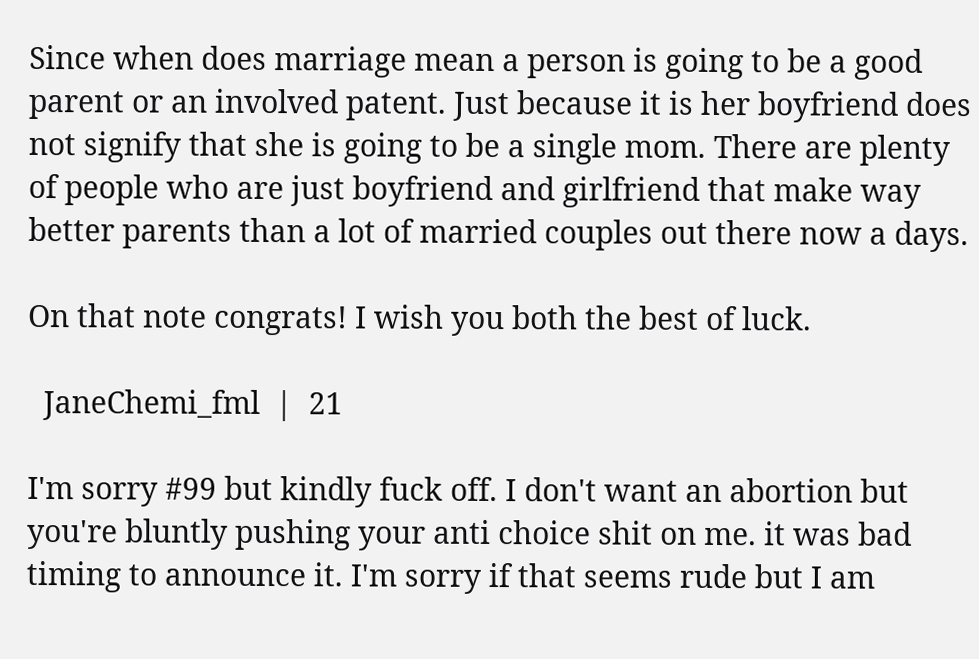Since when does marriage mean a person is going to be a good parent or an involved patent. Just because it is her boyfriend does not signify that she is going to be a single mom. There are plenty of people who are just boyfriend and girlfriend that make way better parents than a lot of married couples out there now a days.

On that note congrats! I wish you both the best of luck.

  JaneChemi_fml  |  21

I'm sorry #99 but kindly fuck off. I don't want an abortion but you're bluntly pushing your anti choice shit on me. it was bad timing to announce it. I'm sorry if that seems rude but I am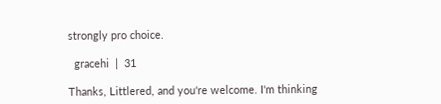strongly pro choice.

  gracehi  |  31

Thanks, Littlered, and you're welcome. I'm thinking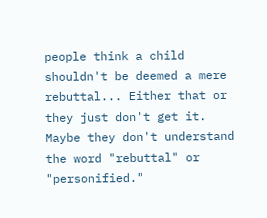people think a child shouldn't be deemed a mere rebuttal... Either that or they just don't get it. Maybe they don't understand the word "rebuttal" or "personified."